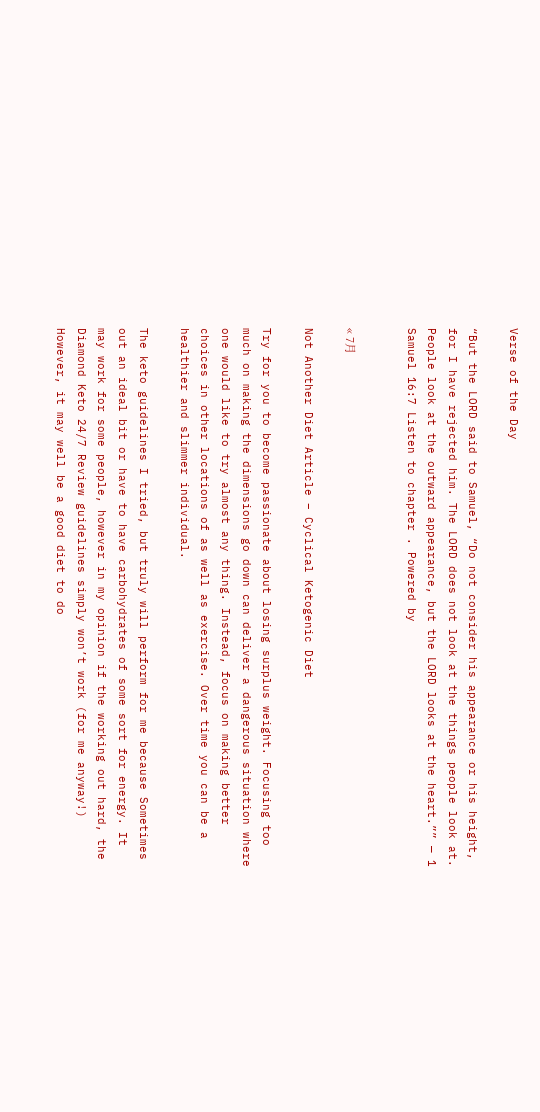Verse of the Day

“But the LORD said to Samuel, “Do not consider his appearance or his height, for I have rejected him. The LORD does not look at the things people look at. People look at the outward appearance, but the LORD looks at the heart.”” — 1 Samuel 16:7 Listen to chapter . Powered by


« 7月

Not Another Diet Article – Cyclical Ketogenic Diet

Try for you to become passionate about losing surplus weight. Focusing too much on making the dimensions go down can deliver a dangerous situation where one would like to try almost any thing. Instead, focus on making better choices in other locations of as well as exercise. Over time you can be a healthier and slimmer individual.

The keto guidelines I tried, but truly will perform for me because Sometimes out an ideal bit or have to have carbohydrates of some sort for energy. It may work for some people, however in my opinion if the working out hard, the Diamond Keto 24/7 Review guidelines simply won’t work (for me anyway!) However, it may well be a good diet to do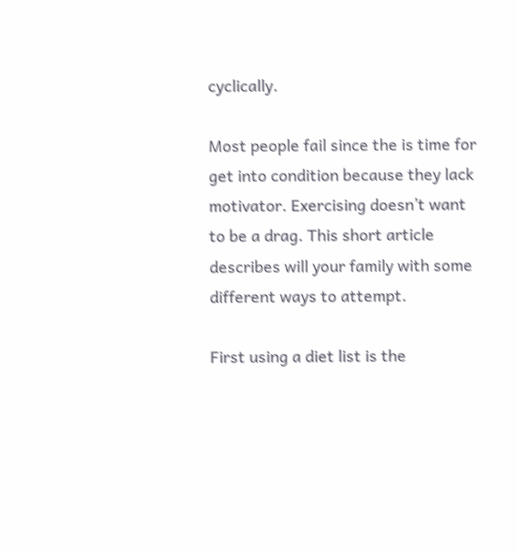cyclically.

Most people fail since the is time for get into condition because they lack motivator. Exercising doesn’t want to be a drag. This short article describes will your family with some different ways to attempt.

First using a diet list is the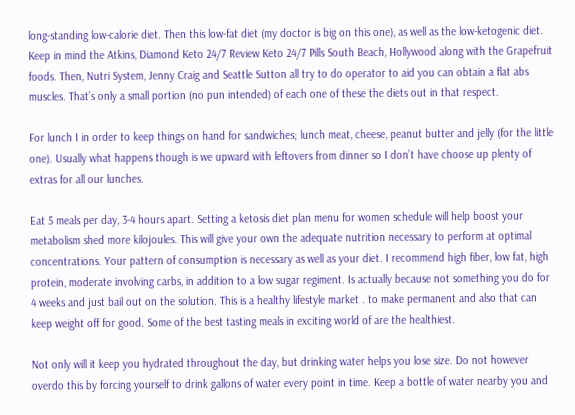long-standing low-calorie diet. Then this low-fat diet (my doctor is big on this one), as well as the low-ketogenic diet. Keep in mind the Atkins, Diamond Keto 24/7 Review Keto 24/7 Pills South Beach, Hollywood along with the Grapefruit foods. Then, Nutri System, Jenny Craig and Seattle Sutton all try to do operator to aid you can obtain a flat abs muscles. That’s only a small portion (no pun intended) of each one of these the diets out in that respect.

For lunch I in order to keep things on hand for sandwiches; lunch meat, cheese, peanut butter and jelly (for the little one). Usually what happens though is we upward with leftovers from dinner so I don’t have choose up plenty of extras for all our lunches.

Eat 5 meals per day, 3-4 hours apart. Setting a ketosis diet plan menu for women schedule will help boost your metabolism shed more kilojoules. This will give your own the adequate nutrition necessary to perform at optimal concentrations. Your pattern of consumption is necessary as well as your diet. I recommend high fiber, low fat, high protein, moderate involving carbs, in addition to a low sugar regiment. Is actually because not something you do for 4 weeks and just bail out on the solution. This is a healthy lifestyle market . to make permanent and also that can keep weight off for good. Some of the best tasting meals in exciting world of are the healthiest.

Not only will it keep you hydrated throughout the day, but drinking water helps you lose size. Do not however overdo this by forcing yourself to drink gallons of water every point in time. Keep a bottle of water nearby you and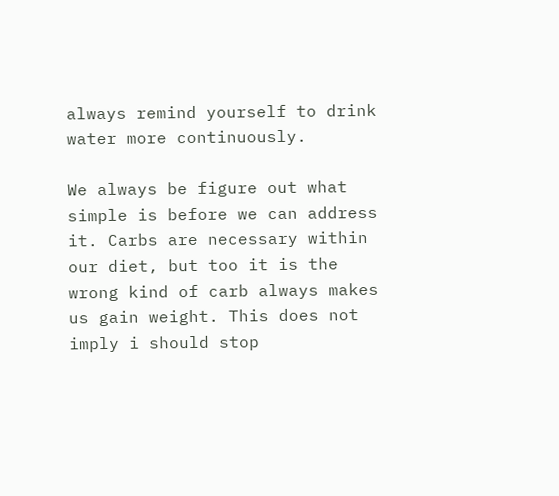always remind yourself to drink water more continuously.

We always be figure out what simple is before we can address it. Carbs are necessary within our diet, but too it is the wrong kind of carb always makes us gain weight. This does not imply i should stop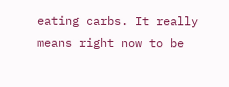eating carbs. It really means right now to be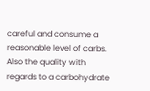careful and consume a reasonable level of carbs. Also the quality with regards to a carbohydrate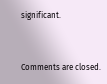significant.


Comments are closed.